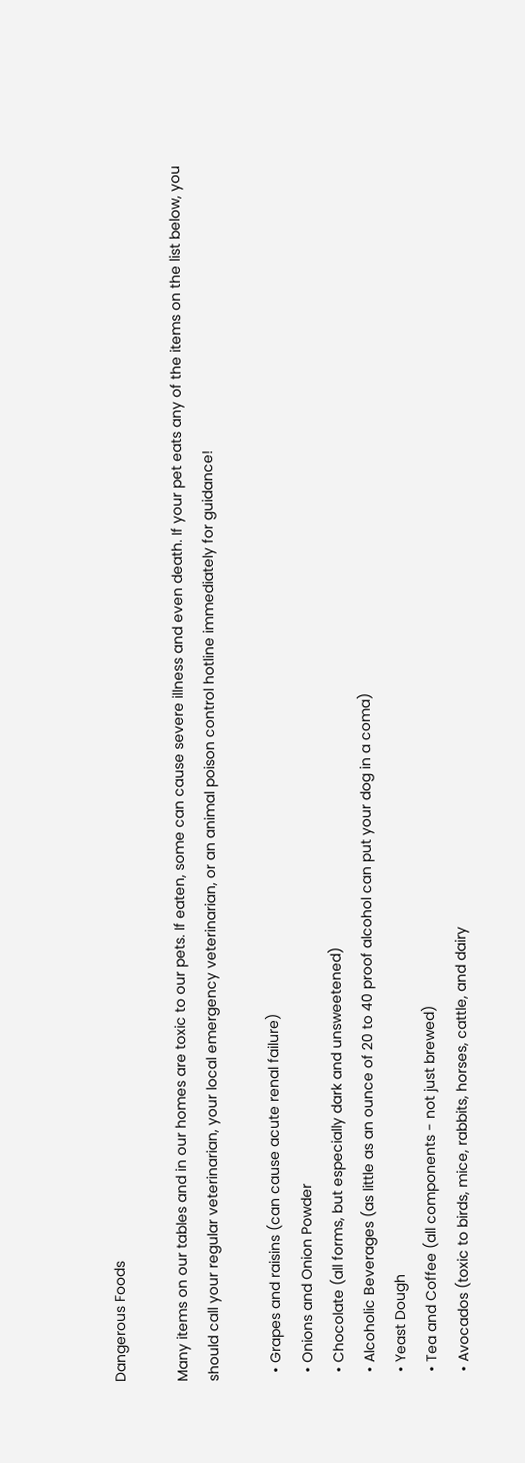Dangerous Foods

Many items on our tables and in our homes are toxic to our pets. If eaten, some can cause severe illness and even death. If your pet eats any of the items on the list below, you should call your regular veterinarian, your local emergency veterinarian, or an animal poison control hotline immediately for guidance!

  • Grapes and raisins (can cause acute renal failure)
  • Onions and Onion Powder
  • Chocolate (all forms, but especially dark and unsweetened)
  • Alcoholic Beverages (as little as an ounce of 20 to 40 proof alcohol can put your dog in a coma)
  • Yeast Dough
  • Tea and Coffee (all components - not just brewed)
  • Avocados (toxic to birds, mice, rabbits, horses, cattle, and dairy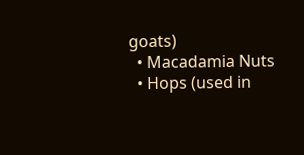goats)
  • Macadamia Nuts
  • Hops (used in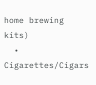home brewing kits)
  • Cigarettes/Cigars